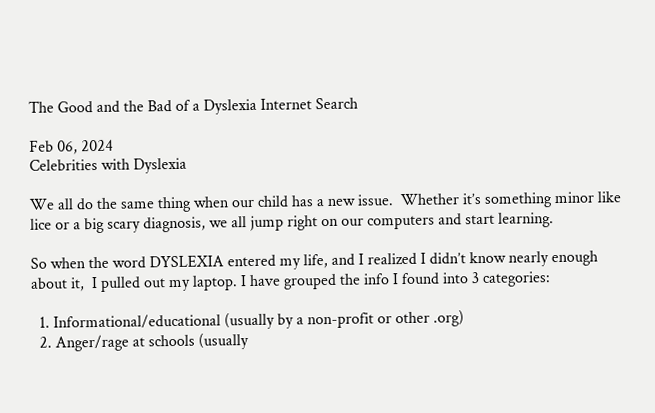The Good and the Bad of a Dyslexia Internet Search

Feb 06, 2024
Celebrities with Dyslexia

We all do the same thing when our child has a new issue.  Whether it’s something minor like lice or a big scary diagnosis, we all jump right on our computers and start learning.

So when the word DYSLEXIA entered my life, and I realized I didn’t know nearly enough about it,  I pulled out my laptop. I have grouped the info I found into 3 categories:

  1. Informational/educational (usually by a non-profit or other .org)
  2. Anger/rage at schools (usually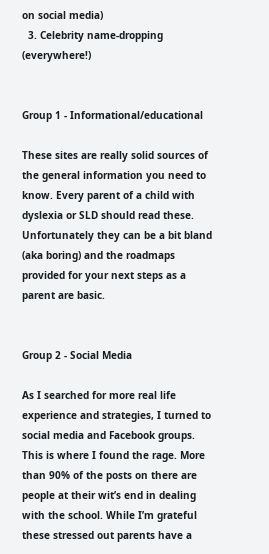on social media)
  3. Celebrity name-dropping (everywhere!)


Group 1 - Informational/educational

These sites are really solid sources of the general information you need to know. Every parent of a child with dyslexia or SLD should read these.  Unfortunately they can be a bit bland (aka boring) and the roadmaps provided for your next steps as a parent are basic.


Group 2 - Social Media

As I searched for more real life experience and strategies, I turned to social media and Facebook groups.  This is where I found the rage. More than 90% of the posts on there are people at their wit’s end in dealing with the school. While I’m grateful these stressed out parents have a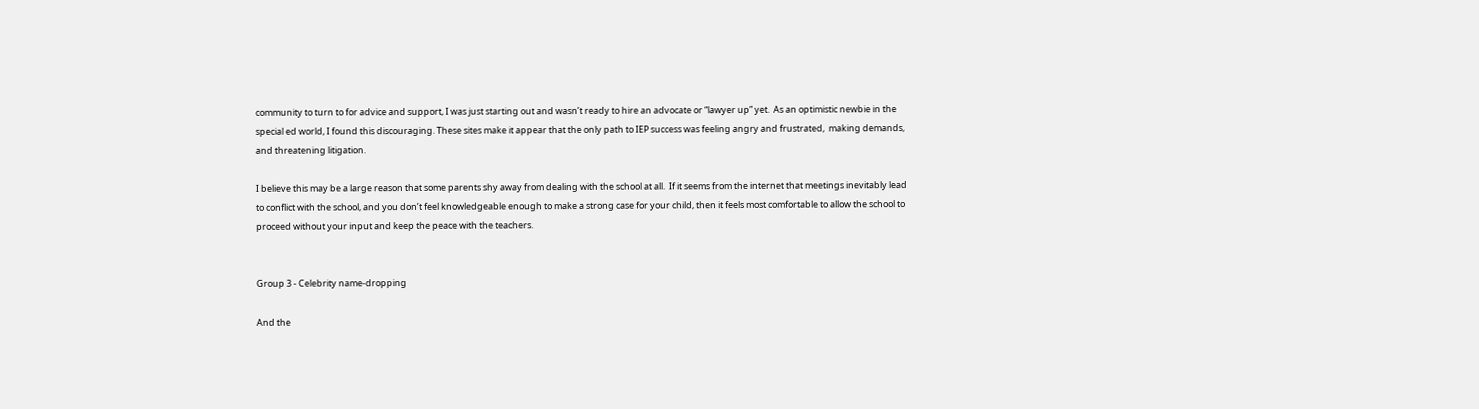community to turn to for advice and support, I was just starting out and wasn’t ready to hire an advocate or “lawyer up” yet.  As an optimistic newbie in the special ed world, I found this discouraging. These sites make it appear that the only path to IEP success was feeling angry and frustrated,  making demands, and threatening litigation.

I believe this may be a large reason that some parents shy away from dealing with the school at all.  If it seems from the internet that meetings inevitably lead to conflict with the school, and you don’t feel knowledgeable enough to make a strong case for your child, then it feels most comfortable to allow the school to proceed without your input and keep the peace with the teachers.


Group 3 - Celebrity name-dropping

And the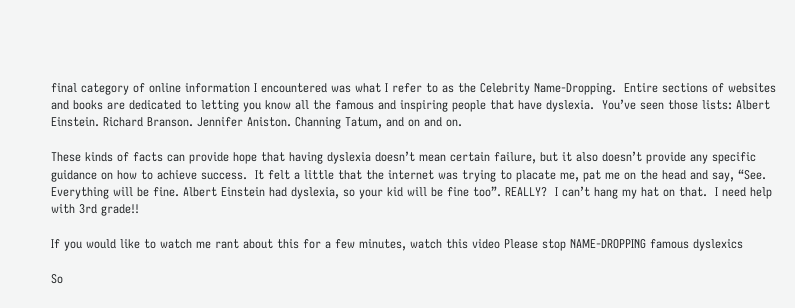final category of online information I encountered was what I refer to as the Celebrity Name-Dropping.  Entire sections of websites and books are dedicated to letting you know all the famous and inspiring people that have dyslexia.  You’ve seen those lists: Albert Einstein. Richard Branson. Jennifer Aniston. Channing Tatum, and on and on.

These kinds of facts can provide hope that having dyslexia doesn’t mean certain failure, but it also doesn’t provide any specific guidance on how to achieve success.  It felt a little that the internet was trying to placate me, pat me on the head and say, “See. Everything will be fine. Albert Einstein had dyslexia, so your kid will be fine too”. REALLY?  I can’t hang my hat on that.  I need help with 3rd grade!!

If you would like to watch me rant about this for a few minutes, watch this video Please stop NAME-DROPPING famous dyslexics

So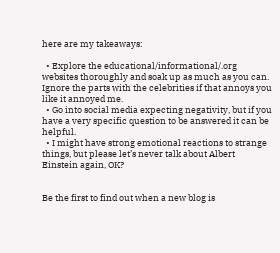here are my takeaways:

  • Explore the educational/informational/.org websites thoroughly and soak up as much as you can.  Ignore the parts with the celebrities if that annoys you like it annoyed me.
  • Go into social media expecting negativity, but if you have a very specific question to be answered it can be helpful.
  • I might have strong emotional reactions to strange things, but please let’s never talk about Albert Einstein again, OK?


Be the first to find out when a new blog is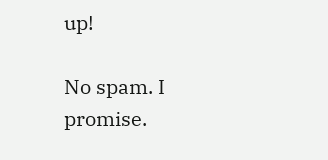up!

No spam. I promise.